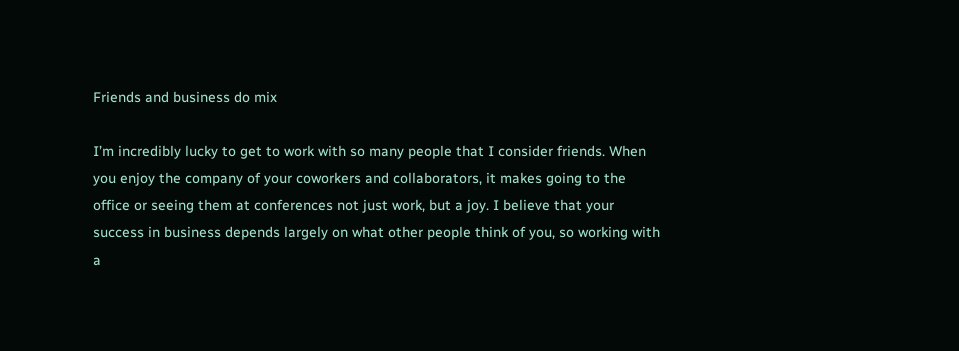Friends and business do mix

I’m incredibly lucky to get to work with so many people that I consider friends. When you enjoy the company of your coworkers and collaborators, it makes going to the office or seeing them at conferences not just work, but a joy. I believe that your success in business depends largely on what other people think of you, so working with a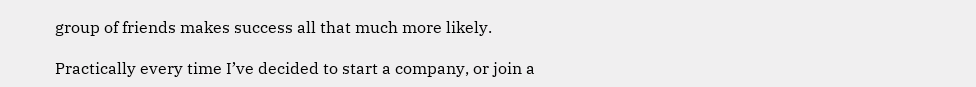group of friends makes success all that much more likely.

Practically every time I’ve decided to start a company, or join a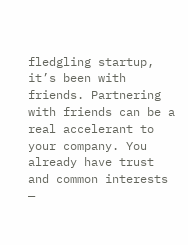fledgling startup, it’s been with friends. Partnering with friends can be a real accelerant to your company. You already have trust and common interests —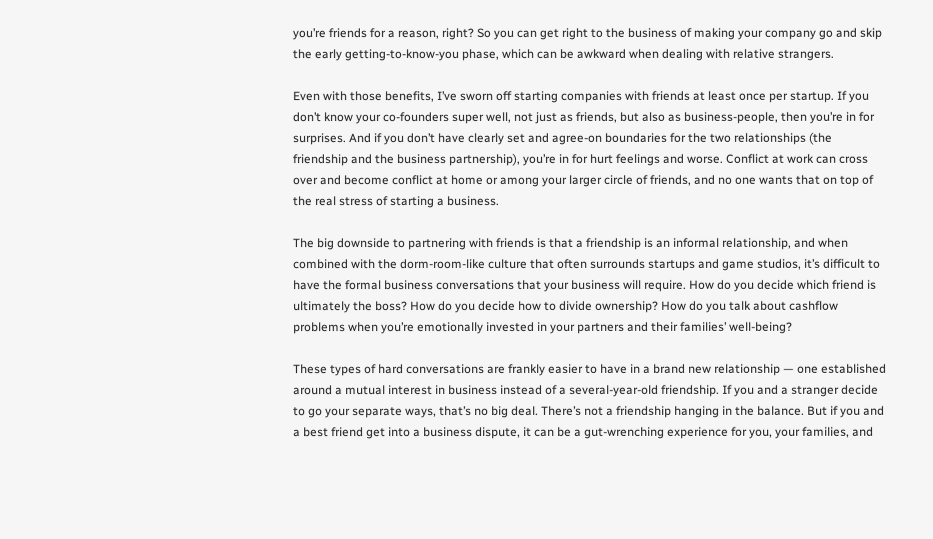you’re friends for a reason, right? So you can get right to the business of making your company go and skip the early getting-to-know-you phase, which can be awkward when dealing with relative strangers.

Even with those benefits, I’ve sworn off starting companies with friends at least once per startup. If you don’t know your co-founders super well, not just as friends, but also as business-people, then you’re in for surprises. And if you don’t have clearly set and agree-on boundaries for the two relationships (the friendship and the business partnership), you’re in for hurt feelings and worse. Conflict at work can cross over and become conflict at home or among your larger circle of friends, and no one wants that on top of the real stress of starting a business.

The big downside to partnering with friends is that a friendship is an informal relationship, and when combined with the dorm-room-like culture that often surrounds startups and game studios, it’s difficult to have the formal business conversations that your business will require. How do you decide which friend is ultimately the boss? How do you decide how to divide ownership? How do you talk about cashflow problems when you’re emotionally invested in your partners and their families’ well-being?

These types of hard conversations are frankly easier to have in a brand new relationship — one established around a mutual interest in business instead of a several-year-old friendship. If you and a stranger decide to go your separate ways, that’s no big deal. There’s not a friendship hanging in the balance. But if you and a best friend get into a business dispute, it can be a gut-wrenching experience for you, your families, and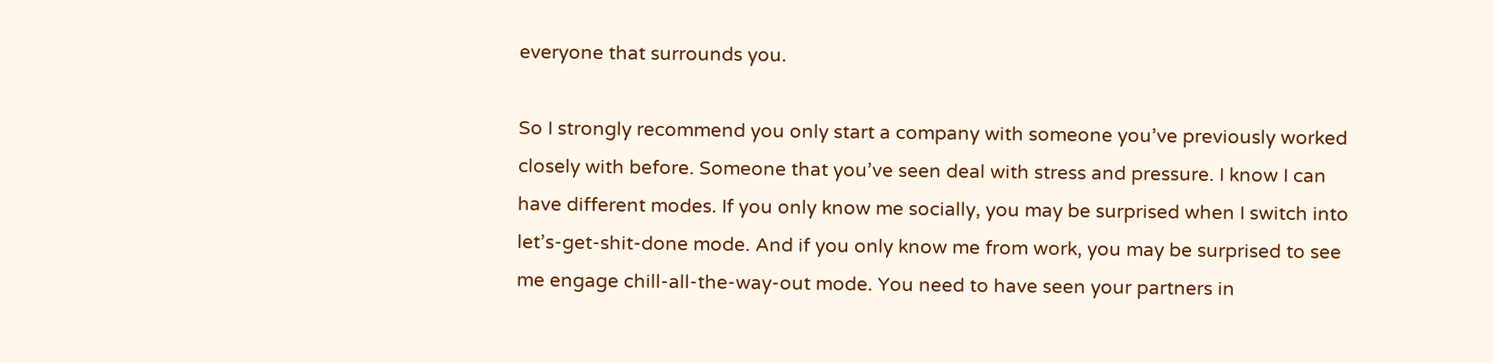everyone that surrounds you.

So I strongly recommend you only start a company with someone you’ve previously worked closely with before. Someone that you’ve seen deal with stress and pressure. I know I can have different modes. If you only know me socially, you may be surprised when I switch into let’s-get-shit-done mode. And if you only know me from work, you may be surprised to see me engage chill-all-the-way-out mode. You need to have seen your partners in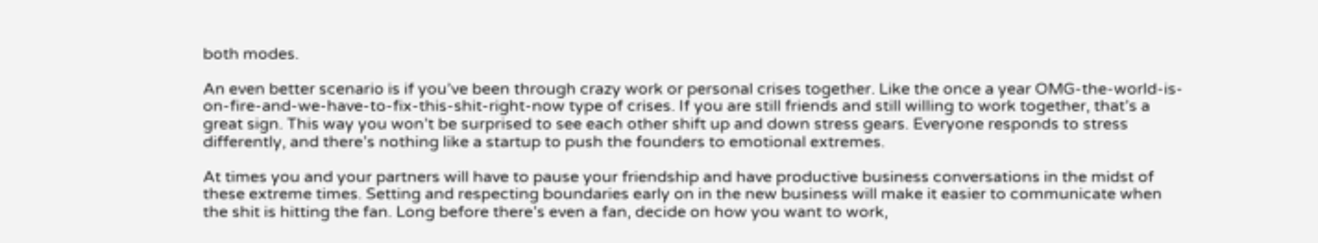both modes.

An even better scenario is if you’ve been through crazy work or personal crises together. Like the once a year OMG-the-world-is-on-fire-and-we-have-to-fix-this-shit-right-now type of crises. If you are still friends and still willing to work together, that’s a great sign. This way you won’t be surprised to see each other shift up and down stress gears. Everyone responds to stress differently, and there’s nothing like a startup to push the founders to emotional extremes.

At times you and your partners will have to pause your friendship and have productive business conversations in the midst of these extreme times. Setting and respecting boundaries early on in the new business will make it easier to communicate when the shit is hitting the fan. Long before there’s even a fan, decide on how you want to work,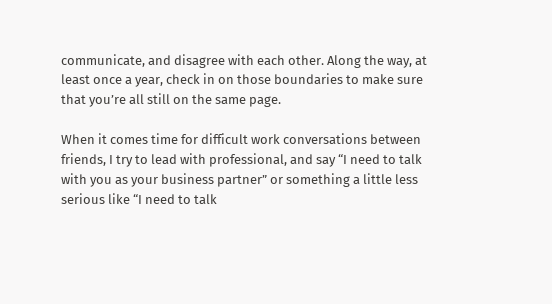communicate, and disagree with each other. Along the way, at least once a year, check in on those boundaries to make sure that you’re all still on the same page.

When it comes time for difficult work conversations between friends, I try to lead with professional, and say “I need to talk with you as your business partner” or something a little less serious like “I need to talk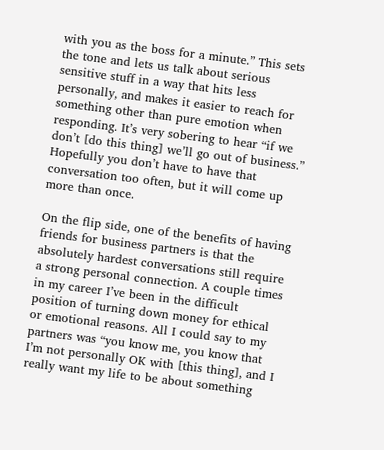with you as the boss for a minute.” This sets the tone and lets us talk about serious sensitive stuff in a way that hits less personally, and makes it easier to reach for something other than pure emotion when responding. It’s very sobering to hear “if we don’t [do this thing] we’ll go out of business.” Hopefully you don’t have to have that conversation too often, but it will come up more than once.

On the flip side, one of the benefits of having friends for business partners is that the absolutely hardest conversations still require a strong personal connection. A couple times in my career I’ve been in the difficult position of turning down money for ethical or emotional reasons. All I could say to my partners was “you know me, you know that I’m not personally OK with [this thing], and I really want my life to be about something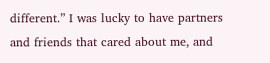different.” I was lucky to have partners and friends that cared about me, and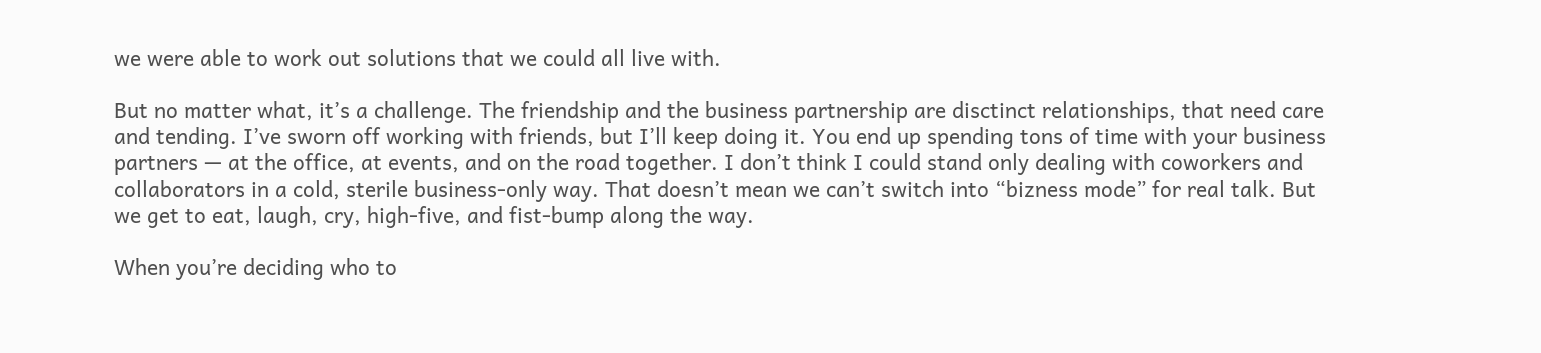we were able to work out solutions that we could all live with.

But no matter what, it’s a challenge. The friendship and the business partnership are disctinct relationships, that need care and tending. I’ve sworn off working with friends, but I’ll keep doing it. You end up spending tons of time with your business partners — at the office, at events, and on the road together. I don’t think I could stand only dealing with coworkers and collaborators in a cold, sterile business-only way. That doesn’t mean we can’t switch into “bizness mode” for real talk. But we get to eat, laugh, cry, high-five, and fist-bump along the way.

When you’re deciding who to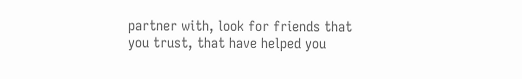partner with, look for friends that you trust, that have helped you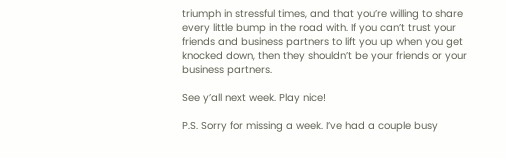triumph in stressful times, and that you’re willing to share every little bump in the road with. If you can’t trust your friends and business partners to lift you up when you get knocked down, then they shouldn’t be your friends or your business partners.

See y’all next week. Play nice!

P.S. Sorry for missing a week. I’ve had a couple busy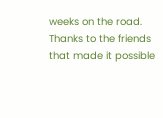weeks on the road. Thanks to the friends that made it possible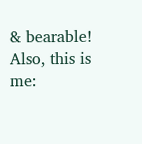& bearable! Also, this is me: